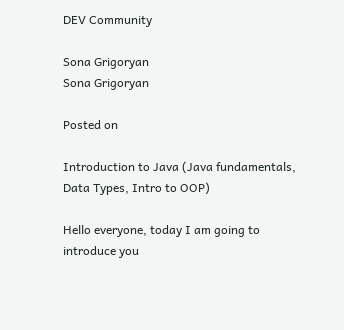DEV Community

Sona Grigoryan
Sona Grigoryan

Posted on

Introduction to Java (Java fundamentals, Data Types, Intro to OOP)

Hello everyone, today I am going to introduce you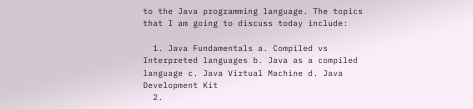to the Java programming language. The topics that I am going to discuss today include:

  1. Java Fundamentals a. Compiled vs Interpreted languages b. Java as a compiled language c. Java Virtual Machine d. Java Development Kit
  2.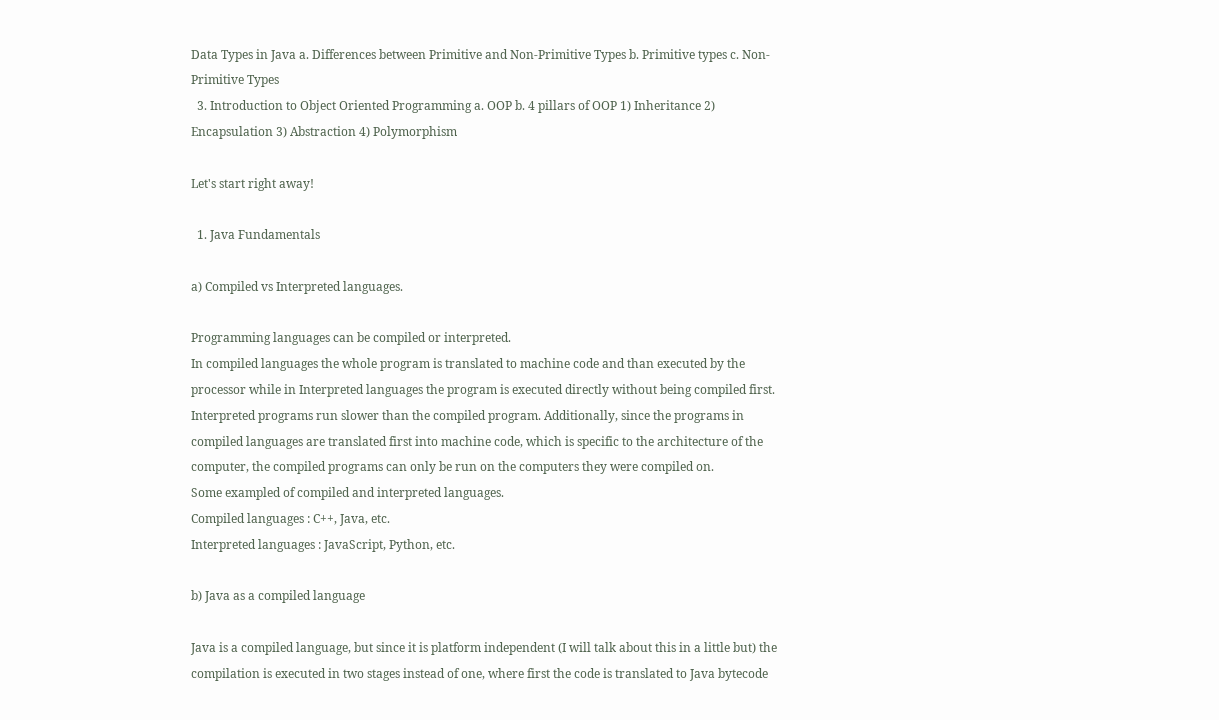Data Types in Java a. Differences between Primitive and Non-Primitive Types b. Primitive types c. Non-Primitive Types
  3. Introduction to Object Oriented Programming a. OOP b. 4 pillars of OOP 1) Inheritance 2) Encapsulation 3) Abstraction 4) Polymorphism

Let's start right away!

  1. Java Fundamentals

a) Compiled vs Interpreted languages.

Programming languages can be compiled or interpreted.
In compiled languages the whole program is translated to machine code and than executed by the processor while in Interpreted languages the program is executed directly without being compiled first. Interpreted programs run slower than the compiled program. Additionally, since the programs in compiled languages are translated first into machine code, which is specific to the architecture of the computer, the compiled programs can only be run on the computers they were compiled on.
Some exampled of compiled and interpreted languages.
Compiled languages : C++, Java, etc.
Interpreted languages : JavaScript, Python, etc.

b) Java as a compiled language

Java is a compiled language, but since it is platform independent (I will talk about this in a little but) the compilation is executed in two stages instead of one, where first the code is translated to Java bytecode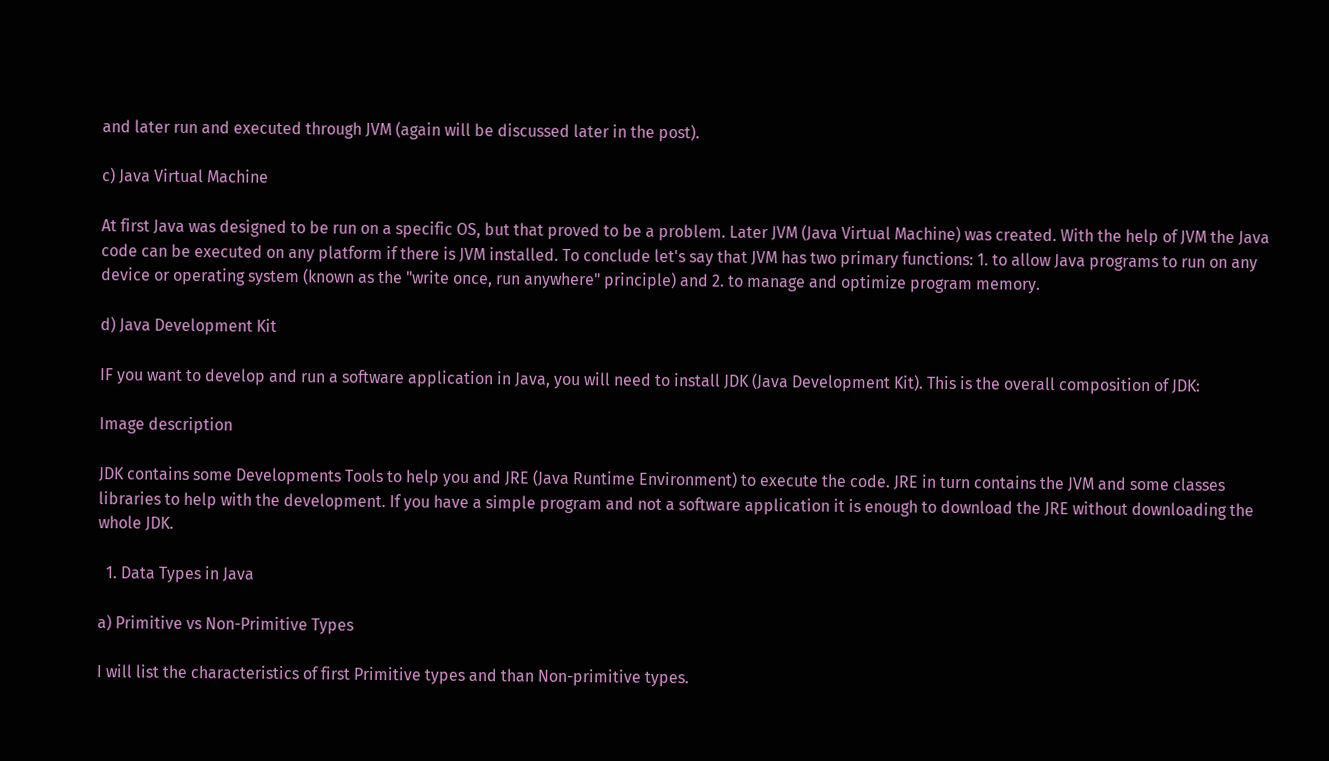and later run and executed through JVM (again will be discussed later in the post).

c) Java Virtual Machine

At first Java was designed to be run on a specific OS, but that proved to be a problem. Later JVM (Java Virtual Machine) was created. With the help of JVM the Java code can be executed on any platform if there is JVM installed. To conclude let's say that JVM has two primary functions: 1. to allow Java programs to run on any device or operating system (known as the "write once, run anywhere" principle) and 2. to manage and optimize program memory.

d) Java Development Kit

IF you want to develop and run a software application in Java, you will need to install JDK (Java Development Kit). This is the overall composition of JDK:

Image description

JDK contains some Developments Tools to help you and JRE (Java Runtime Environment) to execute the code. JRE in turn contains the JVM and some classes libraries to help with the development. If you have a simple program and not a software application it is enough to download the JRE without downloading the whole JDK.

  1. Data Types in Java

a) Primitive vs Non-Primitive Types

I will list the characteristics of first Primitive types and than Non-primitive types.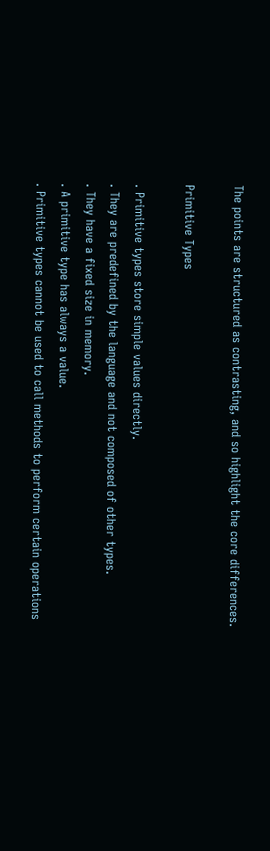The points are structured as contrasting, and so highlight the core differences.

Primitive Types

. Primitive types store simple values directly.
. They are predefined by the language and not composed of other types.
. They have a fixed size in memory.
. A primitive type has always a value.
. Primitive types cannot be used to call methods to perform certain operations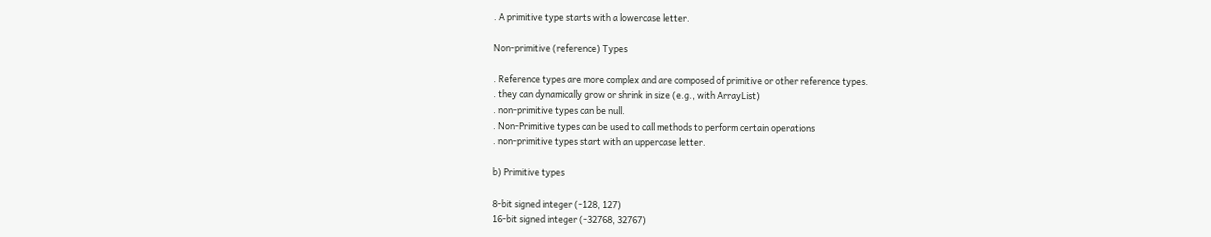. A primitive type starts with a lowercase letter.

Non-primitive (reference) Types

. Reference types are more complex and are composed of primitive or other reference types.
. they can dynamically grow or shrink in size (e.g., with ArrayList)
. non-primitive types can be null.
. Non-Primitive types can be used to call methods to perform certain operations
. non-primitive types start with an uppercase letter.

b) Primitive types

8-bit signed integer (-128, 127)
16-bit signed integer (-32768, 32767)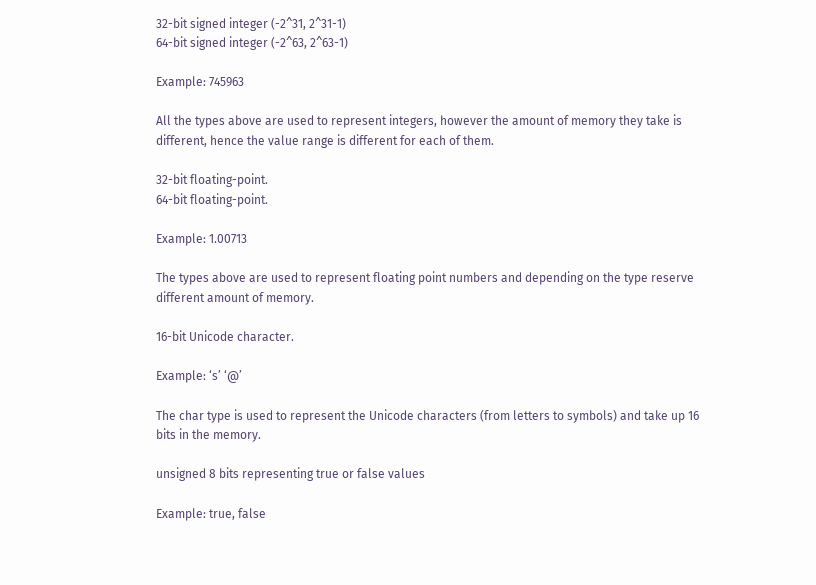32-bit signed integer (-2^31, 2^31-1)
64-bit signed integer (-2^63, 2^63-1)

Example: 745963

All the types above are used to represent integers, however the amount of memory they take is different, hence the value range is different for each of them.

32-bit floating-point.
64-bit floating-point.

Example: 1.00713

The types above are used to represent floating point numbers and depending on the type reserve different amount of memory.

16-bit Unicode character.

Example: ‘s’ ‘@’

The char type is used to represent the Unicode characters (from letters to symbols) and take up 16 bits in the memory.

unsigned 8 bits representing true or false values

Example: true, false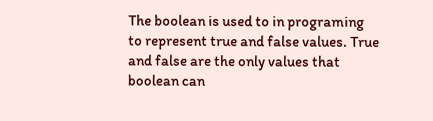The boolean is used to in programing to represent true and false values. True and false are the only values that boolean can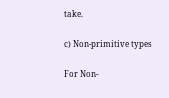take.

c) Non-primitive types

For Non-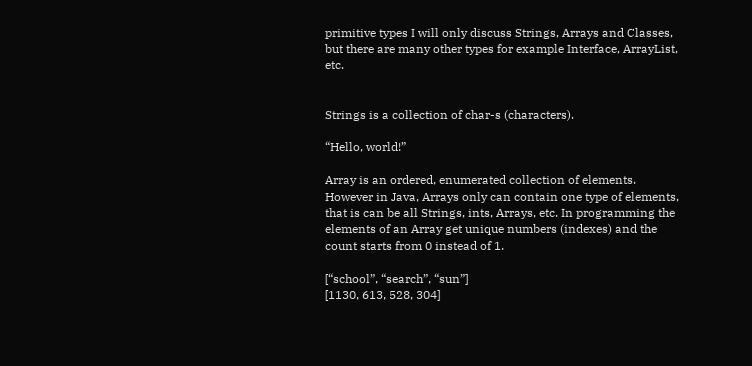primitive types I will only discuss Strings, Arrays and Classes, but there are many other types for example Interface, ArrayList, etc.


Strings is a collection of char-s (characters).

“Hello, world!”

Array is an ordered, enumerated collection of elements. However in Java, Arrays only can contain one type of elements, that is can be all Strings, ints, Arrays, etc. In programming the elements of an Array get unique numbers (indexes) and the count starts from 0 instead of 1.

[“school”, “search”, “sun”]
[1130, 613, 528, 304]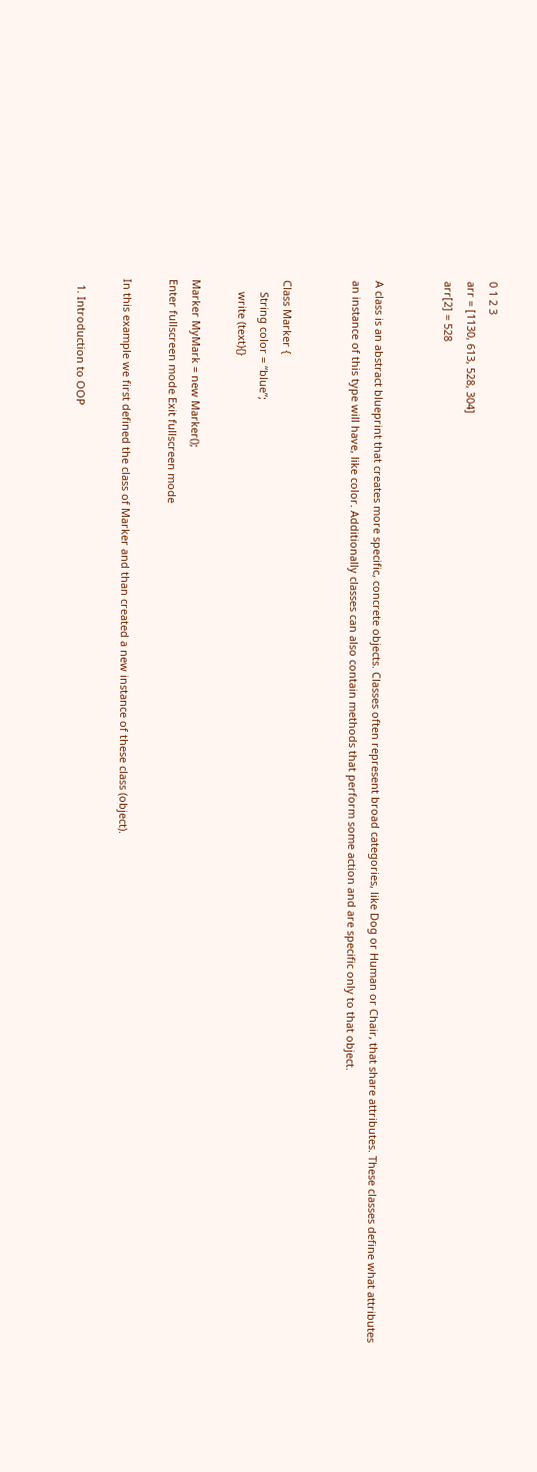0 1 2 3
arr = [1130, 613, 528, 304]
arr[2] = 528


A class is an abstract blueprint that creates more specific, concrete objects. Classes often represent broad categories, like Dog or Human or Chair, that share attributes. These classes define what attributes an instance of this type will have, like color. Additionally classes can also contain methods that perform some action and are specific only to that object.


Class Marker {
    String color = “blue”;
    write (text){}

Marker MyMark = new Marker();
Enter fullscreen mode Exit fullscreen mode

In this example we first defined the class of Marker and than created a new instance of these class (object).

  1. Introduction to OOP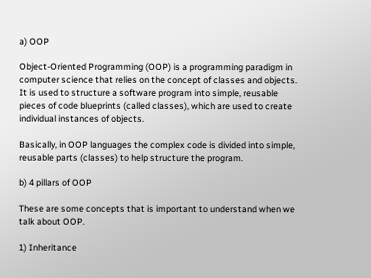a) OOP

Object-Oriented Programming (OOP) is a programming paradigm in computer science that relies on the concept of classes and objects. It is used to structure a software program into simple, reusable pieces of code blueprints (called classes), which are used to create individual instances of objects.

Basically, in OOP languages the complex code is divided into simple, reusable parts (classes) to help structure the program.

b) 4 pillars of OOP

These are some concepts that is important to understand when we talk about OOP.

1) Inheritance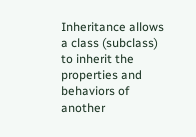Inheritance allows a class (subclass) to inherit the properties and behaviors of another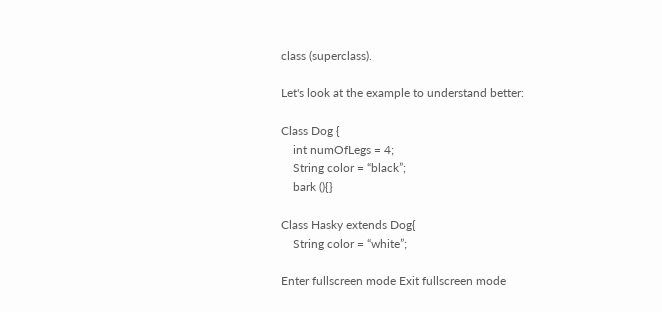class (superclass).

Let's look at the example to understand better:

Class Dog {
    int numOfLegs = 4;
    String color = “black”;
    bark (){}

Class Hasky extends Dog{
    String color = “white”;

Enter fullscreen mode Exit fullscreen mode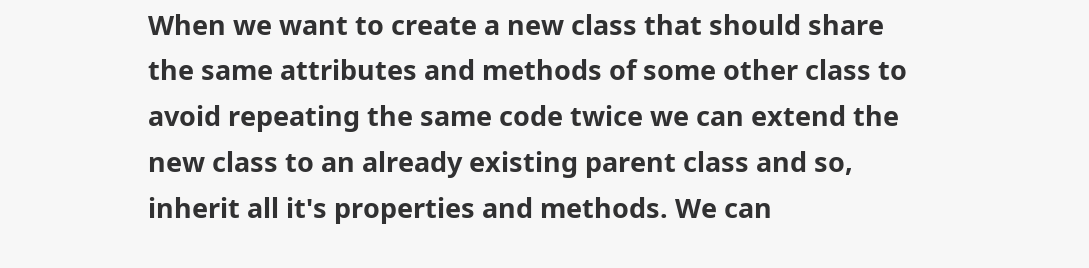When we want to create a new class that should share the same attributes and methods of some other class to avoid repeating the same code twice we can extend the new class to an already existing parent class and so, inherit all it's properties and methods. We can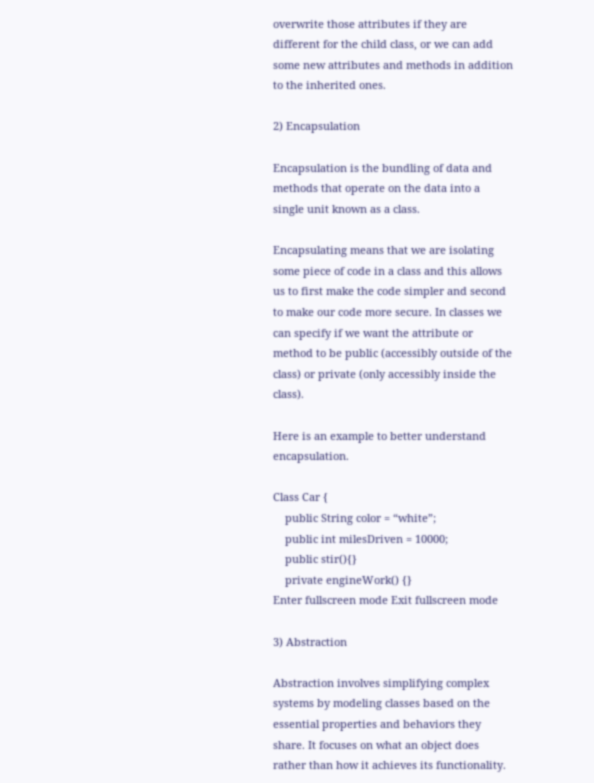overwrite those attributes if they are different for the child class, or we can add some new attributes and methods in addition to the inherited ones.

2) Encapsulation

Encapsulation is the bundling of data and methods that operate on the data into a single unit known as a class.

Encapsulating means that we are isolating some piece of code in a class and this allows us to first make the code simpler and second to make our code more secure. In classes we can specify if we want the attribute or method to be public (accessibly outside of the class) or private (only accessibly inside the class).

Here is an example to better understand encapsulation.

Class Car {
    public String color = “white”;
    public int milesDriven = 10000;
    public stir(){}
    private engineWork() {}
Enter fullscreen mode Exit fullscreen mode

3) Abstraction

Abstraction involves simplifying complex systems by modeling classes based on the essential properties and behaviors they share. It focuses on what an object does rather than how it achieves its functionality.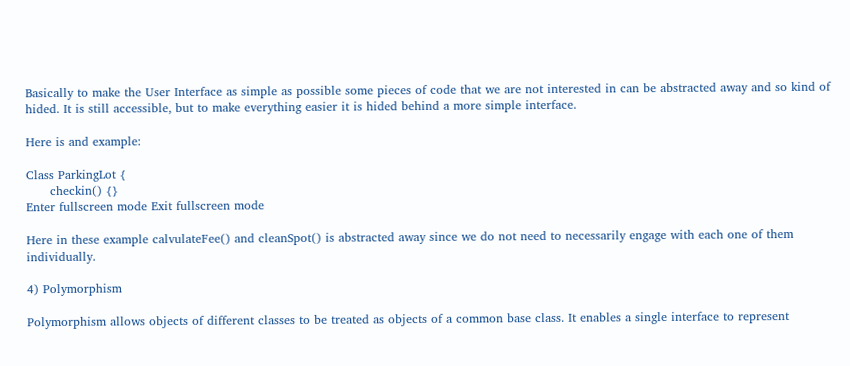Basically to make the User Interface as simple as possible some pieces of code that we are not interested in can be abstracted away and so kind of hided. It is still accessible, but to make everything easier it is hided behind a more simple interface.

Here is and example:

Class ParkingLot {
      checkin() {}
Enter fullscreen mode Exit fullscreen mode

Here in these example calvulateFee() and cleanSpot() is abstracted away since we do not need to necessarily engage with each one of them individually.

4) Polymorphism

Polymorphism allows objects of different classes to be treated as objects of a common base class. It enables a single interface to represent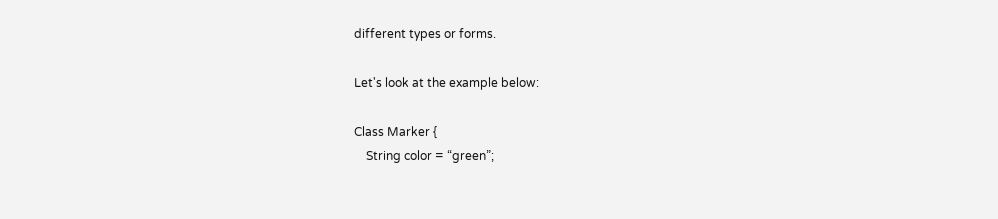different types or forms.

Let's look at the example below:

Class Marker {
    String color = “green”;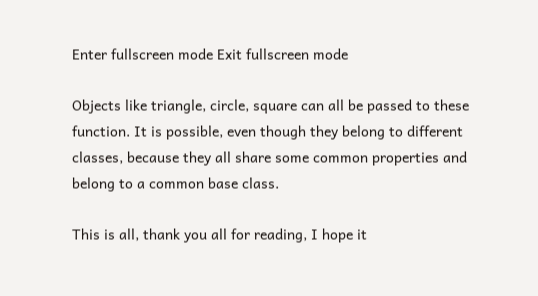Enter fullscreen mode Exit fullscreen mode

Objects like triangle, circle, square can all be passed to these function. It is possible, even though they belong to different classes, because they all share some common properties and belong to a common base class.

This is all, thank you all for reading, I hope it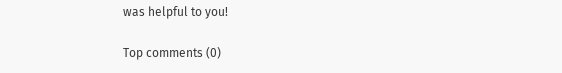was helpful to you!

Top comments (0)